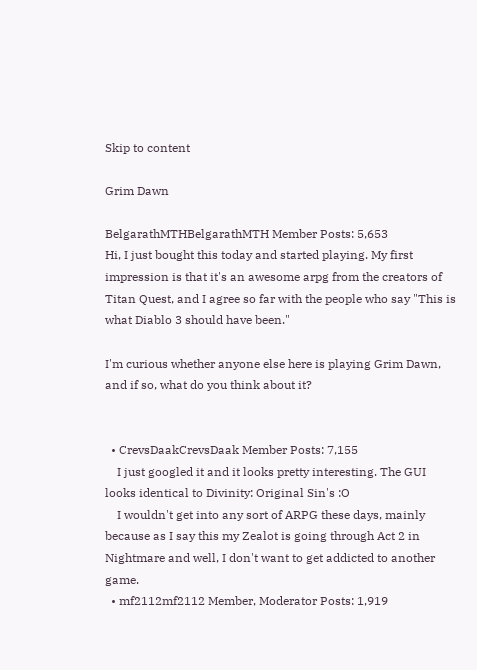Skip to content

Grim Dawn

BelgarathMTHBelgarathMTH Member Posts: 5,653
Hi, I just bought this today and started playing. My first impression is that it's an awesome arpg from the creators of Titan Quest, and I agree so far with the people who say "This is what Diablo 3 should have been."

I'm curious whether anyone else here is playing Grim Dawn, and if so, what do you think about it?


  • CrevsDaakCrevsDaak Member Posts: 7,155
    I just googled it and it looks pretty interesting. The GUI looks identical to Divinity: Original Sin's :O
    I wouldn't get into any sort of ARPG these days, mainly because as I say this my Zealot is going through Act 2 in Nightmare and well, I don't want to get addicted to another game.
  • mf2112mf2112 Member, Moderator Posts: 1,919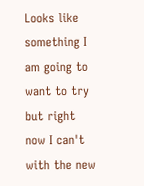Looks like something I am going to want to try but right now I can't with the new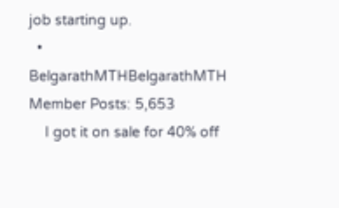job starting up.
  • BelgarathMTHBelgarathMTH Member Posts: 5,653
    I got it on sale for 40% off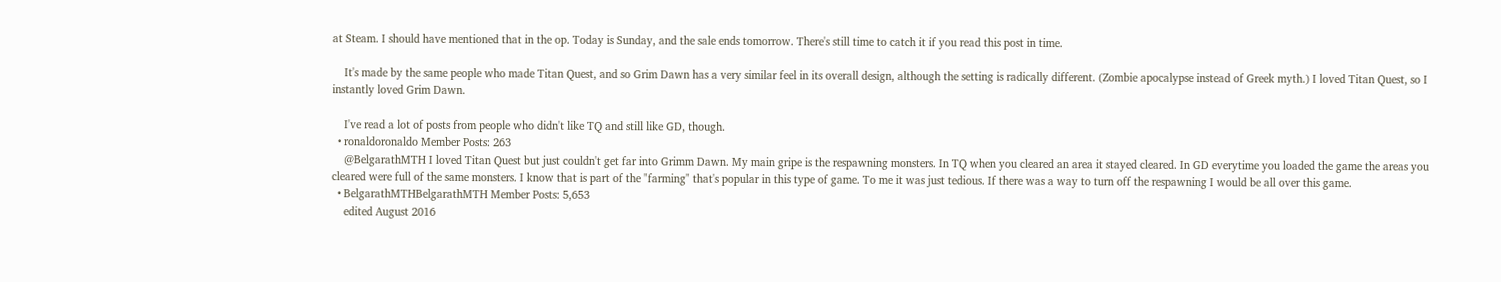at Steam. I should have mentioned that in the op. Today is Sunday, and the sale ends tomorrow. There's still time to catch it if you read this post in time.

    It's made by the same people who made Titan Quest, and so Grim Dawn has a very similar feel in its overall design, although the setting is radically different. (Zombie apocalypse instead of Greek myth.) I loved Titan Quest, so I instantly loved Grim Dawn.

    I've read a lot of posts from people who didn't like TQ and still like GD, though.
  • ronaldoronaldo Member Posts: 263
    @BelgarathMTH I loved Titan Quest but just couldn't get far into Grimm Dawn. My main gripe is the respawning monsters. In TQ when you cleared an area it stayed cleared. In GD everytime you loaded the game the areas you cleared were full of the same monsters. I know that is part of the "farming" that's popular in this type of game. To me it was just tedious. If there was a way to turn off the respawning I would be all over this game.
  • BelgarathMTHBelgarathMTH Member Posts: 5,653
    edited August 2016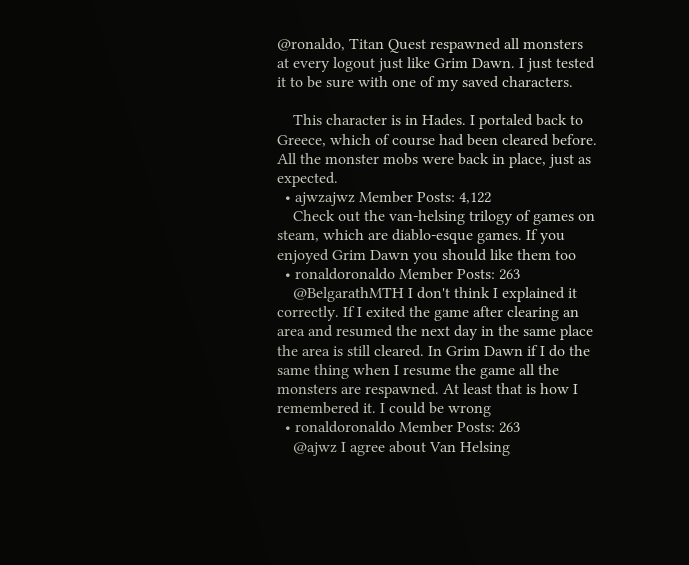@ronaldo, Titan Quest respawned all monsters at every logout just like Grim Dawn. I just tested it to be sure with one of my saved characters.

    This character is in Hades. I portaled back to Greece, which of course had been cleared before. All the monster mobs were back in place, just as expected.
  • ajwzajwz Member Posts: 4,122
    Check out the van-helsing trilogy of games on steam, which are diablo-esque games. If you enjoyed Grim Dawn you should like them too
  • ronaldoronaldo Member Posts: 263
    @BelgarathMTH I don't think I explained it correctly. If I exited the game after clearing an area and resumed the next day in the same place the area is still cleared. In Grim Dawn if I do the same thing when I resume the game all the monsters are respawned. At least that is how I remembered it. I could be wrong
  • ronaldoronaldo Member Posts: 263
    @ajwz I agree about Van Helsing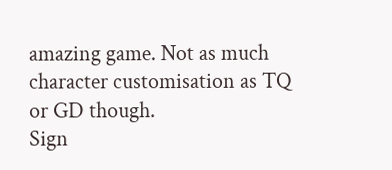amazing game. Not as much character customisation as TQ or GD though.
Sign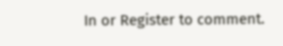In or Register to comment.